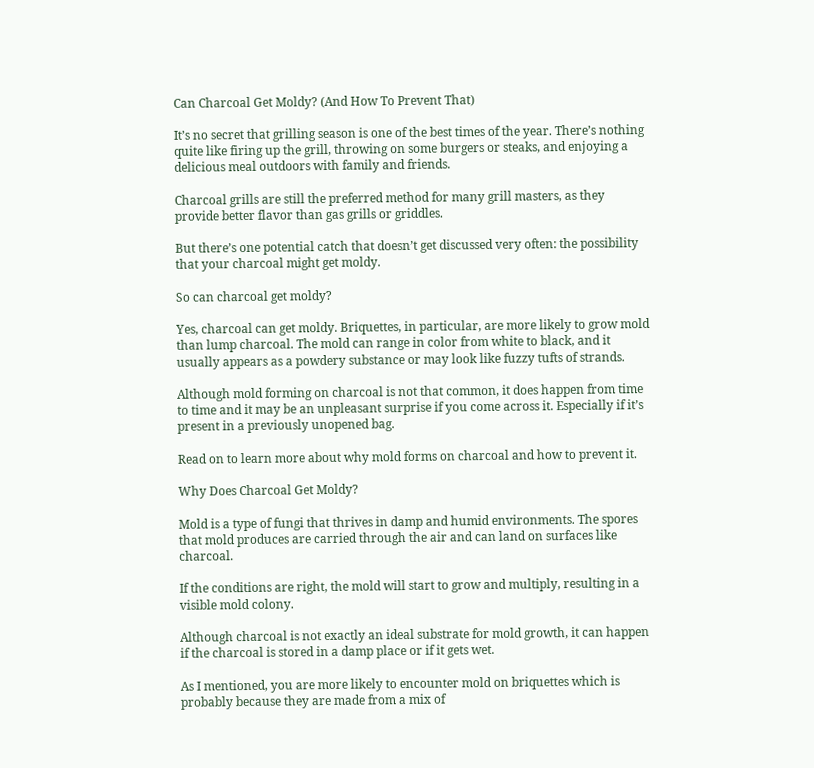Can Charcoal Get Moldy? (And How To Prevent That)

It’s no secret that grilling season is one of the best times of the year. There’s nothing quite like firing up the grill, throwing on some burgers or steaks, and enjoying a delicious meal outdoors with family and friends.

Charcoal grills are still the preferred method for many grill masters, as they provide better flavor than gas grills or griddles.

But there’s one potential catch that doesn’t get discussed very often: the possibility that your charcoal might get moldy.

So can charcoal get moldy?

Yes, charcoal can get moldy. Briquettes, in particular, are more likely to grow mold than lump charcoal. The mold can range in color from white to black, and it usually appears as a powdery substance or may look like fuzzy tufts of strands.

Although mold forming on charcoal is not that common, it does happen from time to time and it may be an unpleasant surprise if you come across it. Especially if it’s present in a previously unopened bag.

Read on to learn more about why mold forms on charcoal and how to prevent it.

Why Does Charcoal Get Moldy?

Mold is a type of fungi that thrives in damp and humid environments. The spores that mold produces are carried through the air and can land on surfaces like charcoal.

If the conditions are right, the mold will start to grow and multiply, resulting in a visible mold colony.

Although charcoal is not exactly an ideal substrate for mold growth, it can happen if the charcoal is stored in a damp place or if it gets wet.

As I mentioned, you are more likely to encounter mold on briquettes which is probably because they are made from a mix of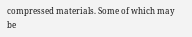compressed materials. Some of which may be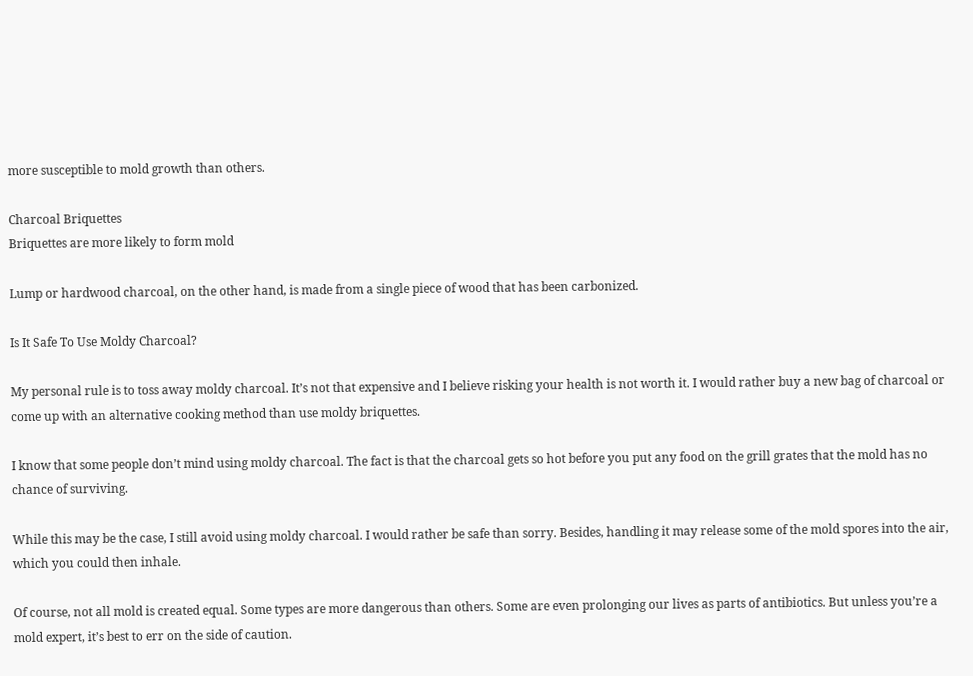more susceptible to mold growth than others.

Charcoal Briquettes
Briquettes are more likely to form mold

Lump or hardwood charcoal, on the other hand, is made from a single piece of wood that has been carbonized.

Is It Safe To Use Moldy Charcoal?

My personal rule is to toss away moldy charcoal. It’s not that expensive and I believe risking your health is not worth it. I would rather buy a new bag of charcoal or come up with an alternative cooking method than use moldy briquettes.

I know that some people don’t mind using moldy charcoal. The fact is that the charcoal gets so hot before you put any food on the grill grates that the mold has no chance of surviving.

While this may be the case, I still avoid using moldy charcoal. I would rather be safe than sorry. Besides, handling it may release some of the mold spores into the air, which you could then inhale.

Of course, not all mold is created equal. Some types are more dangerous than others. Some are even prolonging our lives as parts of antibiotics. But unless you’re a mold expert, it’s best to err on the side of caution.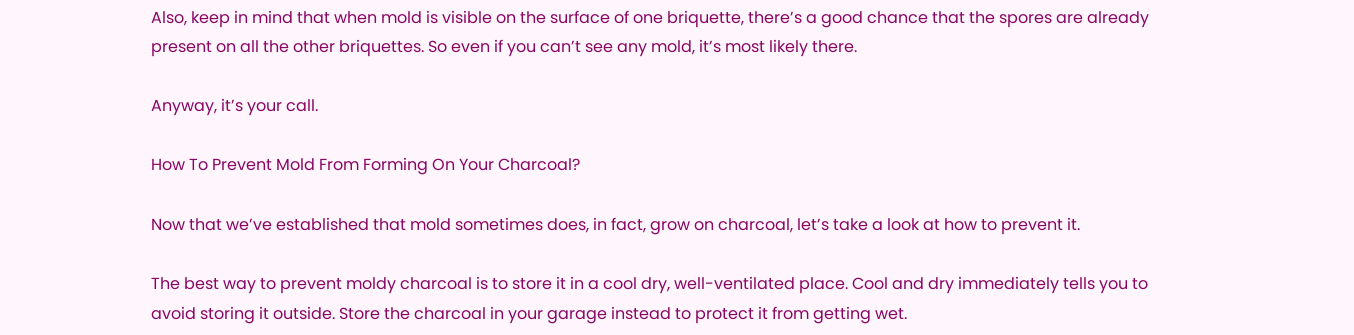Also, keep in mind that when mold is visible on the surface of one briquette, there’s a good chance that the spores are already present on all the other briquettes. So even if you can’t see any mold, it’s most likely there.

Anyway, it’s your call.

How To Prevent Mold From Forming On Your Charcoal?

Now that we’ve established that mold sometimes does, in fact, grow on charcoal, let’s take a look at how to prevent it.

The best way to prevent moldy charcoal is to store it in a cool dry, well-ventilated place. Cool and dry immediately tells you to avoid storing it outside. Store the charcoal in your garage instead to protect it from getting wet.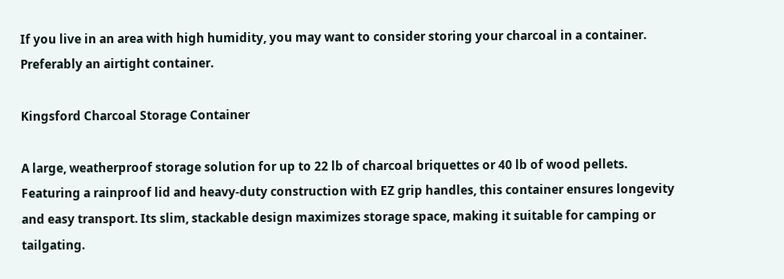If you live in an area with high humidity, you may want to consider storing your charcoal in a container. Preferably an airtight container.

Kingsford Charcoal Storage Container

A large, weatherproof storage solution for up to 22 lb of charcoal briquettes or 40 lb of wood pellets. Featuring a rainproof lid and heavy-duty construction with EZ grip handles, this container ensures longevity and easy transport. Its slim, stackable design maximizes storage space, making it suitable for camping or tailgating.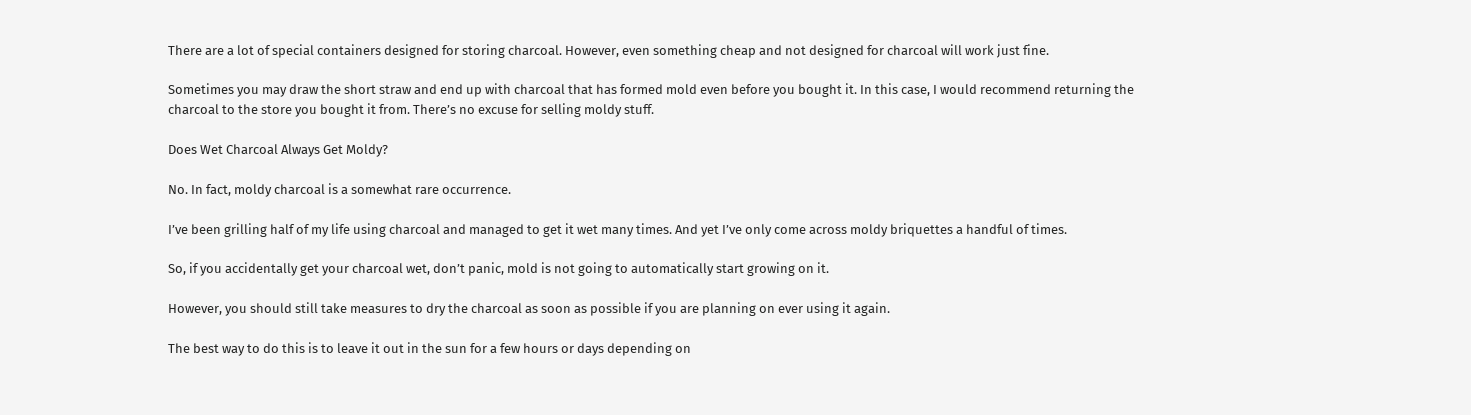There are a lot of special containers designed for storing charcoal. However, even something cheap and not designed for charcoal will work just fine.

Sometimes you may draw the short straw and end up with charcoal that has formed mold even before you bought it. In this case, I would recommend returning the charcoal to the store you bought it from. There’s no excuse for selling moldy stuff.

Does Wet Charcoal Always Get Moldy?

No. In fact, moldy charcoal is a somewhat rare occurrence.

I’ve been grilling half of my life using charcoal and managed to get it wet many times. And yet I’ve only come across moldy briquettes a handful of times.

So, if you accidentally get your charcoal wet, don’t panic, mold is not going to automatically start growing on it.

However, you should still take measures to dry the charcoal as soon as possible if you are planning on ever using it again.

The best way to do this is to leave it out in the sun for a few hours or days depending on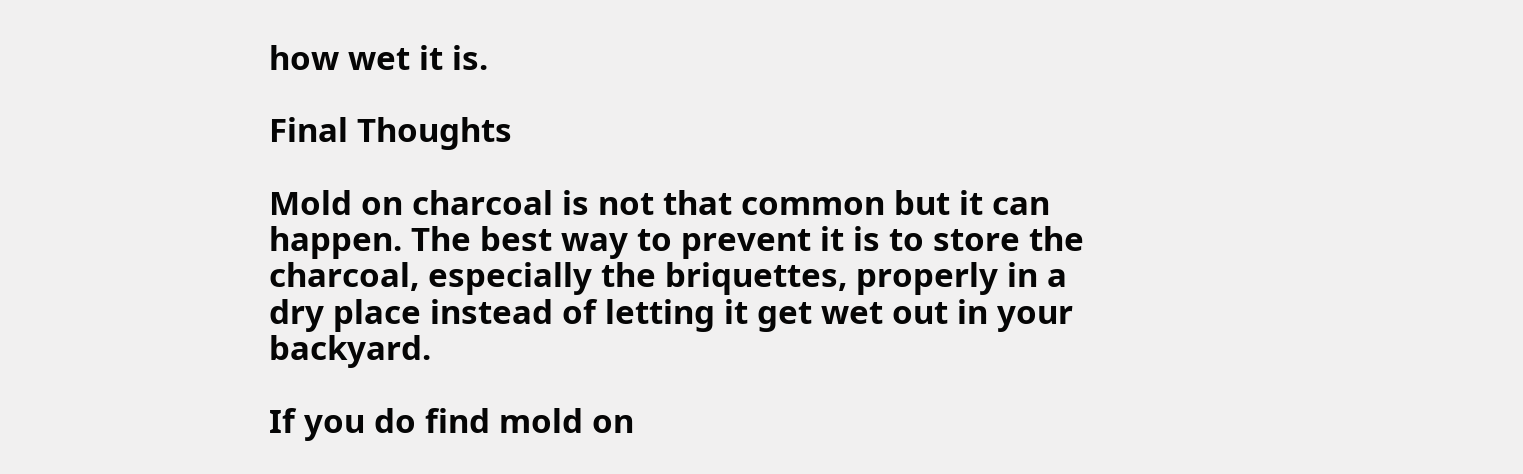how wet it is.

Final Thoughts

Mold on charcoal is not that common but it can happen. The best way to prevent it is to store the charcoal, especially the briquettes, properly in a dry place instead of letting it get wet out in your backyard.

If you do find mold on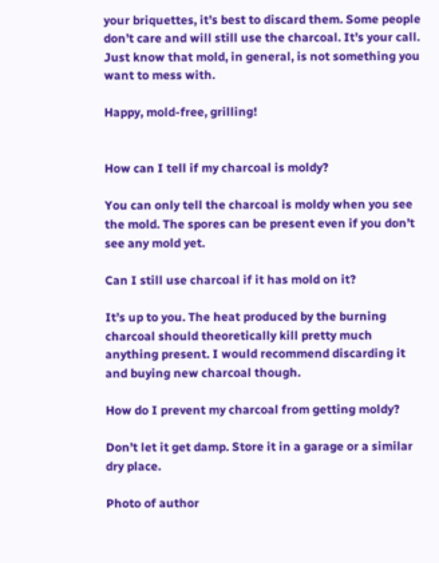your briquettes, it’s best to discard them. Some people don’t care and will still use the charcoal. It’s your call. Just know that mold, in general, is not something you want to mess with.

Happy, mold-free, grilling!


How can I tell if my charcoal is moldy?

You can only tell the charcoal is moldy when you see the mold. The spores can be present even if you don’t see any mold yet.

Can I still use charcoal if it has mold on it?

It’s up to you. The heat produced by the burning charcoal should theoretically kill pretty much anything present. I would recommend discarding it and buying new charcoal though.

How do I prevent my charcoal from getting moldy?

Don’t let it get damp. Store it in a garage or a similar dry place.

Photo of author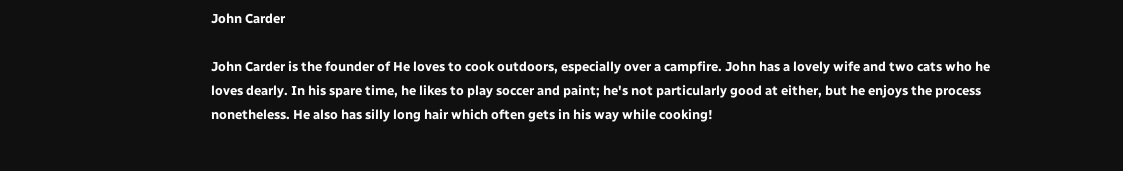John Carder

John Carder is the founder of He loves to cook outdoors, especially over a campfire. John has a lovely wife and two cats who he loves dearly. In his spare time, he likes to play soccer and paint; he's not particularly good at either, but he enjoys the process nonetheless. He also has silly long hair which often gets in his way while cooking!